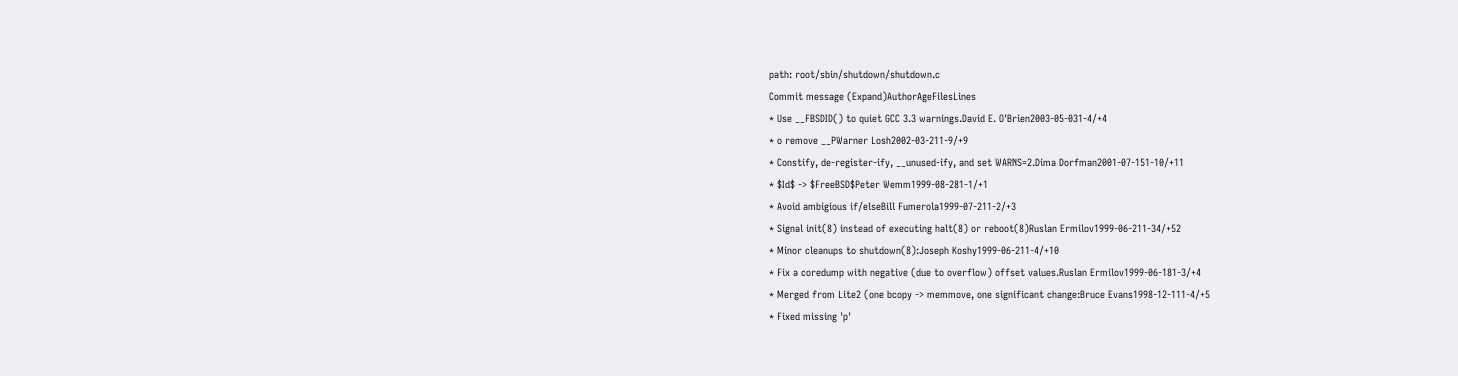path: root/sbin/shutdown/shutdown.c
Commit message (Expand)AuthorAgeFilesLines
* Use __FBSDID() to quiet GCC 3.3 warnings.David E. O'Brien2003-05-031-4/+4
* o remove __PWarner Losh2002-03-211-9/+9
* Constify, de-register-ify, __unused-ify, and set WARNS=2.Dima Dorfman2001-07-151-10/+11
* $Id$ -> $FreeBSD$Peter Wemm1999-08-281-1/+1
* Avoid ambigious if/elseBill Fumerola1999-07-211-2/+3
* Signal init(8) instead of executing halt(8) or reboot(8)Ruslan Ermilov1999-06-211-34/+52
* Minor cleanups to shutdown(8):Joseph Koshy1999-06-211-4/+10
* Fix a coredump with negative (due to overflow) offset values.Ruslan Ermilov1999-06-181-3/+4
* Merged from Lite2 (one bcopy -> memmove, one significant change:Bruce Evans1998-12-111-4/+5
* Fixed missing 'p'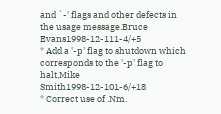and `-' flags and other defects in the usage message.Bruce Evans1998-12-111-4/+5
* Add a '-p' flag to shutdown which corresponds to the '-p' flag to halt,Mike Smith1998-12-101-6/+18
* Correct use of .Nm.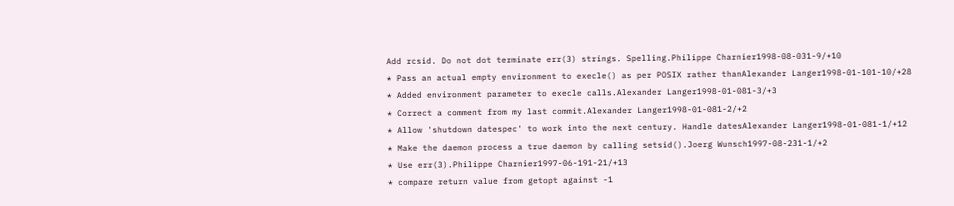Add rcsid. Do not dot terminate err(3) strings. Spelling.Philippe Charnier1998-08-031-9/+10
* Pass an actual empty environment to execle() as per POSIX rather thanAlexander Langer1998-01-101-10/+28
* Added environment parameter to execle calls.Alexander Langer1998-01-081-3/+3
* Correct a comment from my last commit.Alexander Langer1998-01-081-2/+2
* Allow 'shutdown datespec' to work into the next century. Handle datesAlexander Langer1998-01-081-1/+12
* Make the daemon process a true daemon by calling setsid().Joerg Wunsch1997-08-231-1/+2
* Use err(3).Philippe Charnier1997-06-191-21/+13
* compare return value from getopt against -1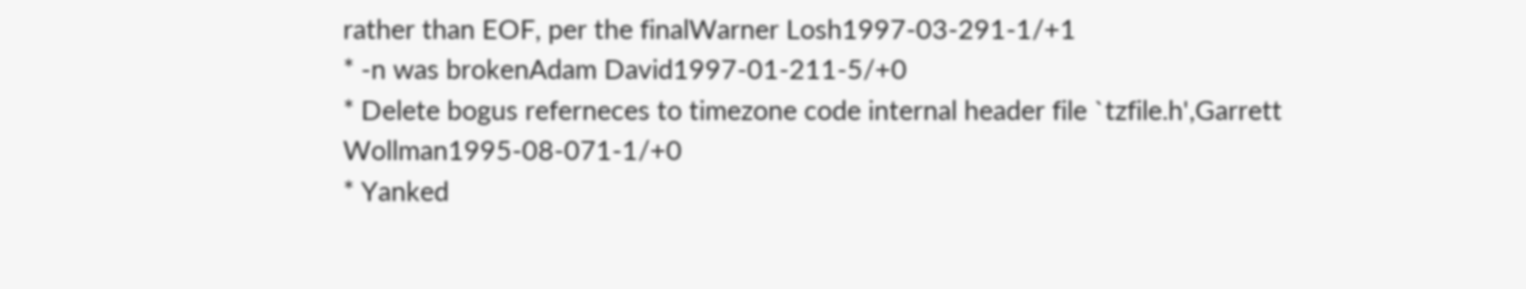rather than EOF, per the finalWarner Losh1997-03-291-1/+1
* -n was brokenAdam David1997-01-211-5/+0
* Delete bogus referneces to timezone code internal header file `tzfile.h',Garrett Wollman1995-08-071-1/+0
* Yanked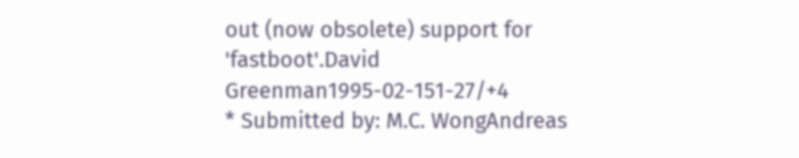out (now obsolete) support for 'fastboot'.David Greenman1995-02-151-27/+4
* Submitted by: M.C. WongAndreas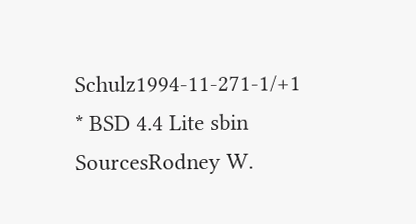Schulz1994-11-271-1/+1
* BSD 4.4 Lite sbin SourcesRodney W.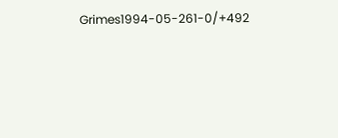Grimes1994-05-261-0/+492